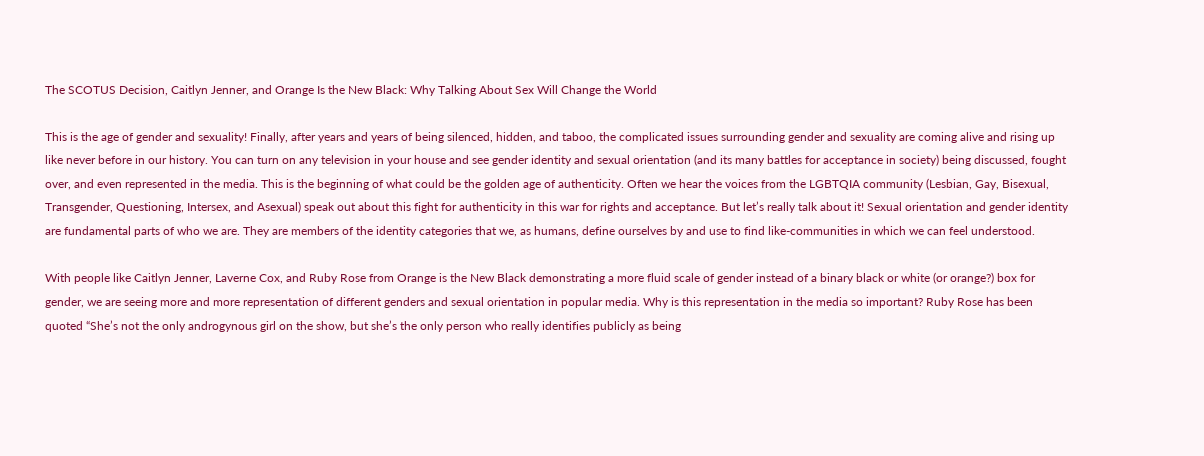The SCOTUS Decision, Caitlyn Jenner, and Orange Is the New Black: Why Talking About Sex Will Change the World

This is the age of gender and sexuality! Finally, after years and years of being silenced, hidden, and taboo, the complicated issues surrounding gender and sexuality are coming alive and rising up like never before in our history. You can turn on any television in your house and see gender identity and sexual orientation (and its many battles for acceptance in society) being discussed, fought over, and even represented in the media. This is the beginning of what could be the golden age of authenticity. Often we hear the voices from the LGBTQIA community (Lesbian, Gay, Bisexual, Transgender, Questioning, Intersex, and Asexual) speak out about this fight for authenticity in this war for rights and acceptance. But let’s really talk about it! Sexual orientation and gender identity are fundamental parts of who we are. They are members of the identity categories that we, as humans, define ourselves by and use to find like-communities in which we can feel understood.

With people like Caitlyn Jenner, Laverne Cox, and Ruby Rose from Orange is the New Black demonstrating a more fluid scale of gender instead of a binary black or white (or orange?) box for gender, we are seeing more and more representation of different genders and sexual orientation in popular media. Why is this representation in the media so important? Ruby Rose has been quoted “She’s not the only androgynous girl on the show, but she’s the only person who really identifies publicly as being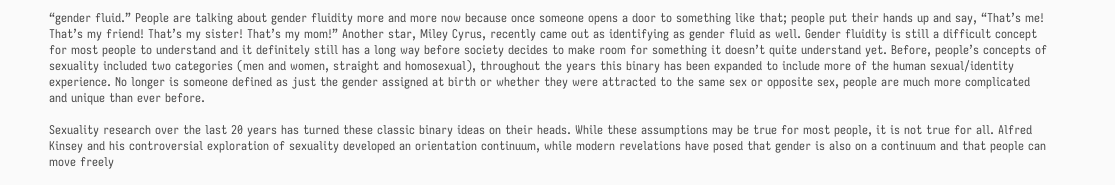“gender fluid.” People are talking about gender fluidity more and more now because once someone opens a door to something like that; people put their hands up and say, “That’s me! That’s my friend! That’s my sister! That’s my mom!” Another star, Miley Cyrus, recently came out as identifying as gender fluid as well. Gender fluidity is still a difficult concept for most people to understand and it definitely still has a long way before society decides to make room for something it doesn’t quite understand yet. Before, people’s concepts of sexuality included two categories (men and women, straight and homosexual), throughout the years this binary has been expanded to include more of the human sexual/identity experience. No longer is someone defined as just the gender assigned at birth or whether they were attracted to the same sex or opposite sex, people are much more complicated and unique than ever before.

Sexuality research over the last 20 years has turned these classic binary ideas on their heads. While these assumptions may be true for most people, it is not true for all. Alfred Kinsey and his controversial exploration of sexuality developed an orientation continuum, while modern revelations have posed that gender is also on a continuum and that people can move freely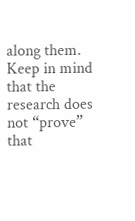along them. Keep in mind that the research does not “prove” that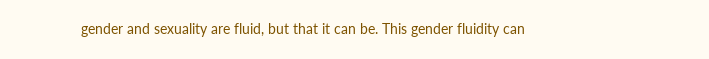gender and sexuality are fluid, but that it can be. This gender fluidity can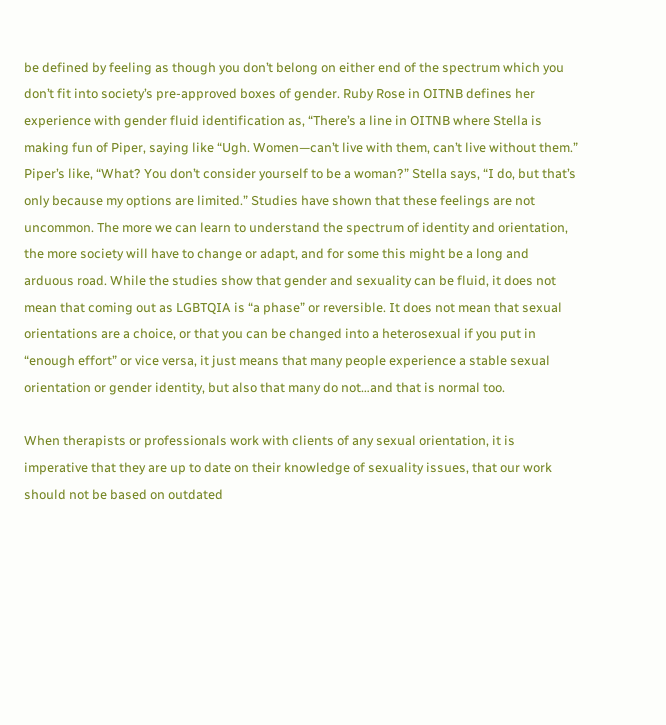be defined by feeling as though you don’t belong on either end of the spectrum which you don’t fit into society’s pre-approved boxes of gender. Ruby Rose in OITNB defines her experience with gender fluid identification as, “There’s a line in OITNB where Stella is making fun of Piper, saying like “Ugh. Women—can’t live with them, can’t live without them.” Piper’s like, “What? You don’t consider yourself to be a woman?” Stella says, “I do, but that’s only because my options are limited.” Studies have shown that these feelings are not uncommon. The more we can learn to understand the spectrum of identity and orientation, the more society will have to change or adapt, and for some this might be a long and arduous road. While the studies show that gender and sexuality can be fluid, it does not mean that coming out as LGBTQIA is “a phase” or reversible. It does not mean that sexual orientations are a choice, or that you can be changed into a heterosexual if you put in “enough effort” or vice versa, it just means that many people experience a stable sexual orientation or gender identity, but also that many do not…and that is normal too.

When therapists or professionals work with clients of any sexual orientation, it is imperative that they are up to date on their knowledge of sexuality issues, that our work should not be based on outdated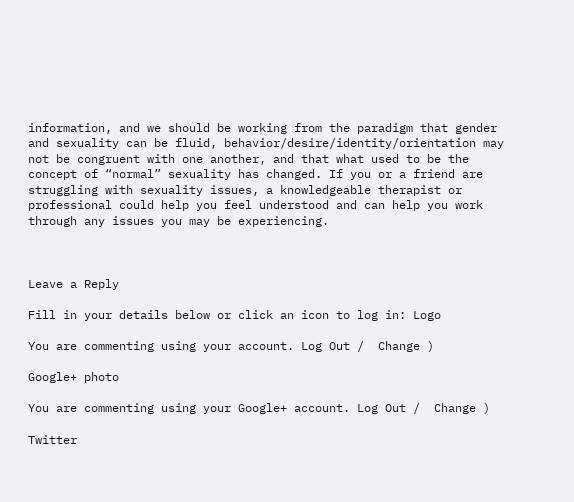information, and we should be working from the paradigm that gender and sexuality can be fluid, behavior/desire/identity/orientation may not be congruent with one another, and that what used to be the concept of “normal” sexuality has changed. If you or a friend are struggling with sexuality issues, a knowledgeable therapist or professional could help you feel understood and can help you work through any issues you may be experiencing.



Leave a Reply

Fill in your details below or click an icon to log in: Logo

You are commenting using your account. Log Out /  Change )

Google+ photo

You are commenting using your Google+ account. Log Out /  Change )

Twitter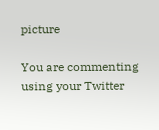picture

You are commenting using your Twitter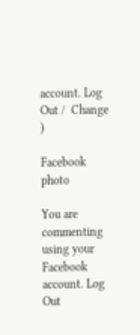account. Log Out /  Change )

Facebook photo

You are commenting using your Facebook account. Log Out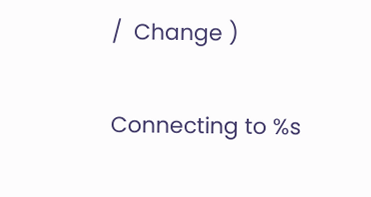/  Change )

Connecting to %s